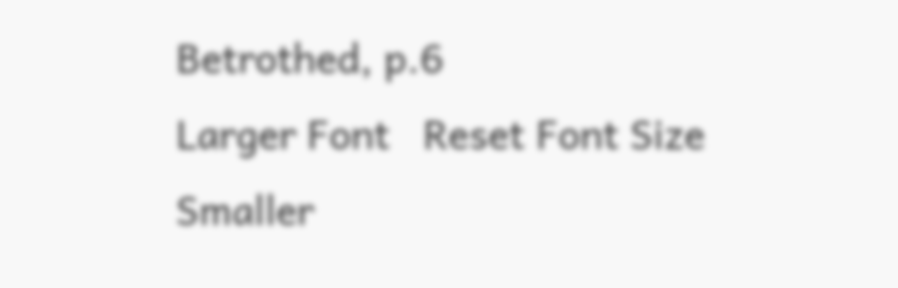Betrothed, p.6
Larger Font   Reset Font Size   Smaller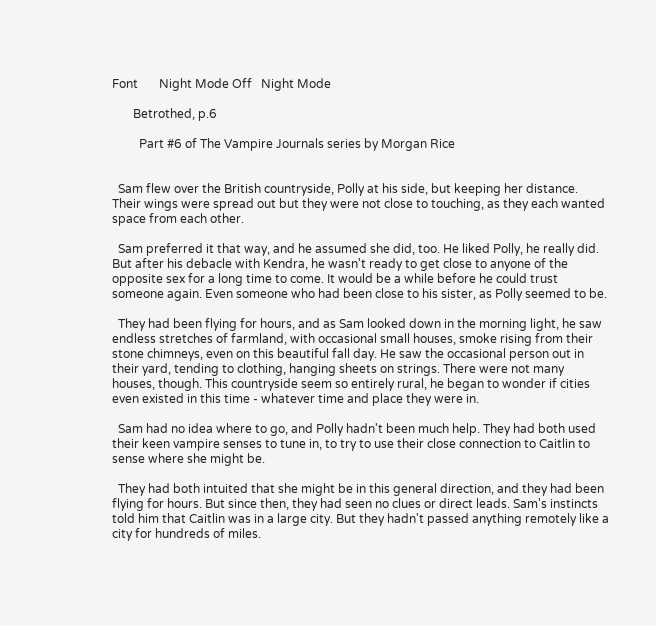Font       Night Mode Off   Night Mode

       Betrothed, p.6

         Part #6 of The Vampire Journals series by Morgan Rice


  Sam flew over the British countryside, Polly at his side, but keeping her distance. Their wings were spread out but they were not close to touching, as they each wanted space from each other.

  Sam preferred it that way, and he assumed she did, too. He liked Polly, he really did. But after his debacle with Kendra, he wasn't ready to get close to anyone of the opposite sex for a long time to come. It would be a while before he could trust someone again. Even someone who had been close to his sister, as Polly seemed to be.

  They had been flying for hours, and as Sam looked down in the morning light, he saw endless stretches of farmland, with occasional small houses, smoke rising from their stone chimneys, even on this beautiful fall day. He saw the occasional person out in their yard, tending to clothing, hanging sheets on strings. There were not many houses, though. This countryside seem so entirely rural, he began to wonder if cities even existed in this time - whatever time and place they were in.

  Sam had no idea where to go, and Polly hadn't been much help. They had both used their keen vampire senses to tune in, to try to use their close connection to Caitlin to sense where she might be.

  They had both intuited that she might be in this general direction, and they had been flying for hours. But since then, they had seen no clues or direct leads. Sam's instincts told him that Caitlin was in a large city. But they hadn't passed anything remotely like a city for hundreds of miles.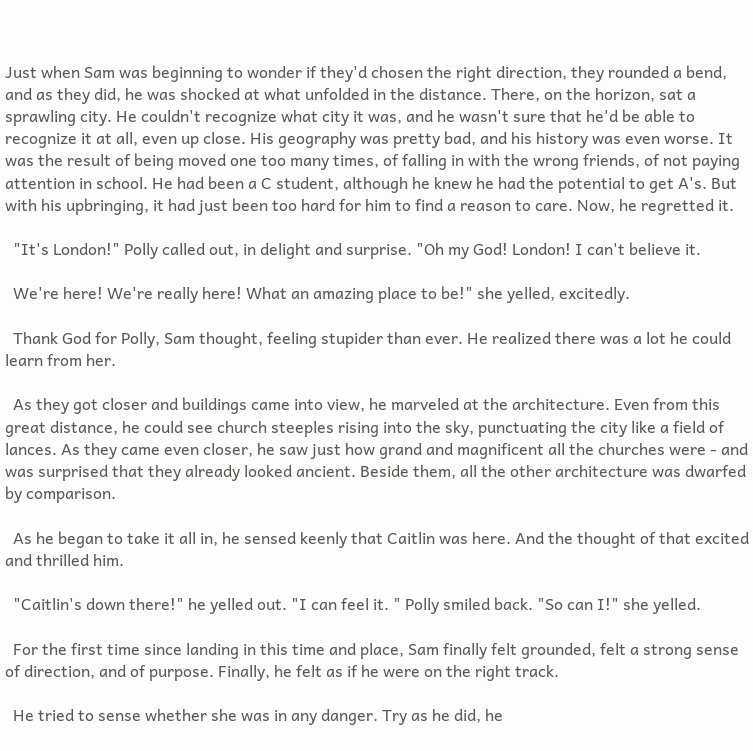Just when Sam was beginning to wonder if they'd chosen the right direction, they rounded a bend, and as they did, he was shocked at what unfolded in the distance. There, on the horizon, sat a sprawling city. He couldn't recognize what city it was, and he wasn't sure that he'd be able to recognize it at all, even up close. His geography was pretty bad, and his history was even worse. It was the result of being moved one too many times, of falling in with the wrong friends, of not paying attention in school. He had been a C student, although he knew he had the potential to get A's. But with his upbringing, it had just been too hard for him to find a reason to care. Now, he regretted it.

  "It's London!" Polly called out, in delight and surprise. "Oh my God! London! I can't believe it.

  We're here! We're really here! What an amazing place to be!" she yelled, excitedly.

  Thank God for Polly, Sam thought, feeling stupider than ever. He realized there was a lot he could learn from her.

  As they got closer and buildings came into view, he marveled at the architecture. Even from this great distance, he could see church steeples rising into the sky, punctuating the city like a field of lances. As they came even closer, he saw just how grand and magnificent all the churches were - and was surprised that they already looked ancient. Beside them, all the other architecture was dwarfed by comparison.

  As he began to take it all in, he sensed keenly that Caitlin was here. And the thought of that excited and thrilled him.

  "Caitlin's down there!" he yelled out. "I can feel it. " Polly smiled back. "So can I!" she yelled.

  For the first time since landing in this time and place, Sam finally felt grounded, felt a strong sense of direction, and of purpose. Finally, he felt as if he were on the right track.

  He tried to sense whether she was in any danger. Try as he did, he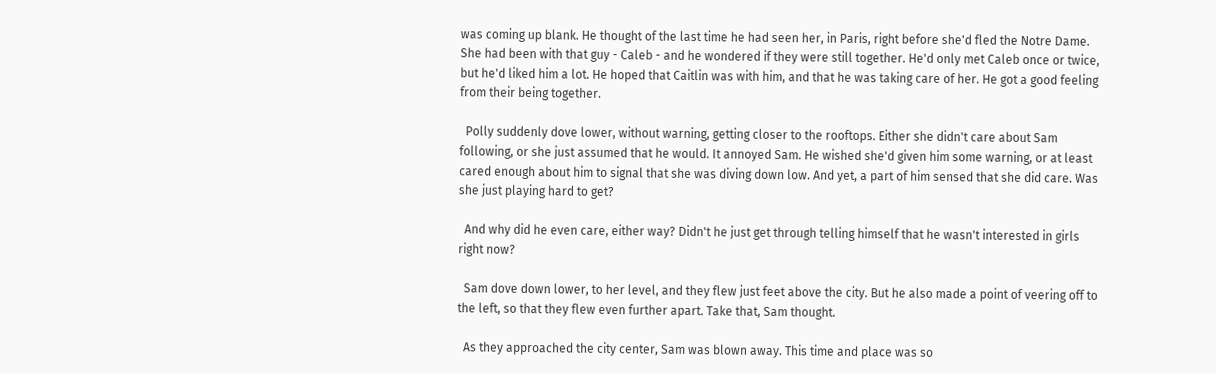was coming up blank. He thought of the last time he had seen her, in Paris, right before she'd fled the Notre Dame. She had been with that guy - Caleb - and he wondered if they were still together. He'd only met Caleb once or twice, but he'd liked him a lot. He hoped that Caitlin was with him, and that he was taking care of her. He got a good feeling from their being together.

  Polly suddenly dove lower, without warning, getting closer to the rooftops. Either she didn't care about Sam following, or she just assumed that he would. It annoyed Sam. He wished she'd given him some warning, or at least cared enough about him to signal that she was diving down low. And yet, a part of him sensed that she did care. Was she just playing hard to get?

  And why did he even care, either way? Didn't he just get through telling himself that he wasn't interested in girls right now?

  Sam dove down lower, to her level, and they flew just feet above the city. But he also made a point of veering off to the left, so that they flew even further apart. Take that, Sam thought.

  As they approached the city center, Sam was blown away. This time and place was so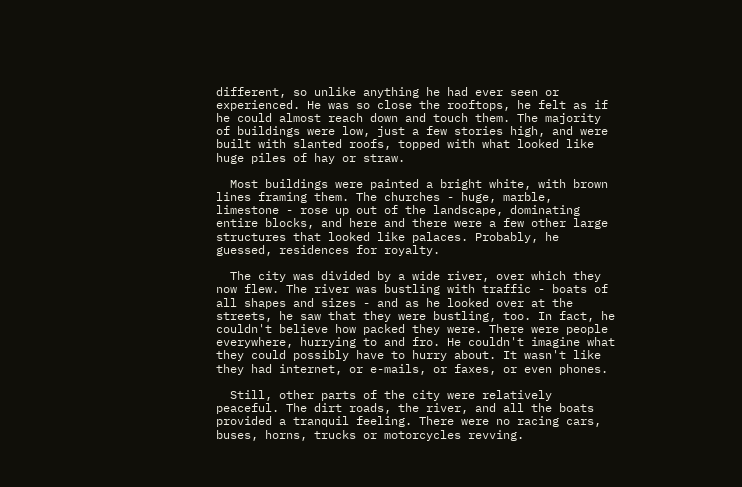different, so unlike anything he had ever seen or experienced. He was so close the rooftops, he felt as if he could almost reach down and touch them. The majority of buildings were low, just a few stories high, and were built with slanted roofs, topped with what looked like huge piles of hay or straw.

  Most buildings were painted a bright white, with brown lines framing them. The churches - huge, marble, limestone - rose up out of the landscape, dominating entire blocks, and here and there were a few other large structures that looked like palaces. Probably, he guessed, residences for royalty.

  The city was divided by a wide river, over which they now flew. The river was bustling with traffic - boats of all shapes and sizes - and as he looked over at the streets, he saw that they were bustling, too. In fact, he couldn't believe how packed they were. There were people everywhere, hurrying to and fro. He couldn't imagine what they could possibly have to hurry about. It wasn't like they had internet, or e-mails, or faxes, or even phones.

  Still, other parts of the city were relatively peaceful. The dirt roads, the river, and all the boats provided a tranquil feeling. There were no racing cars, buses, horns, trucks or motorcycles revving.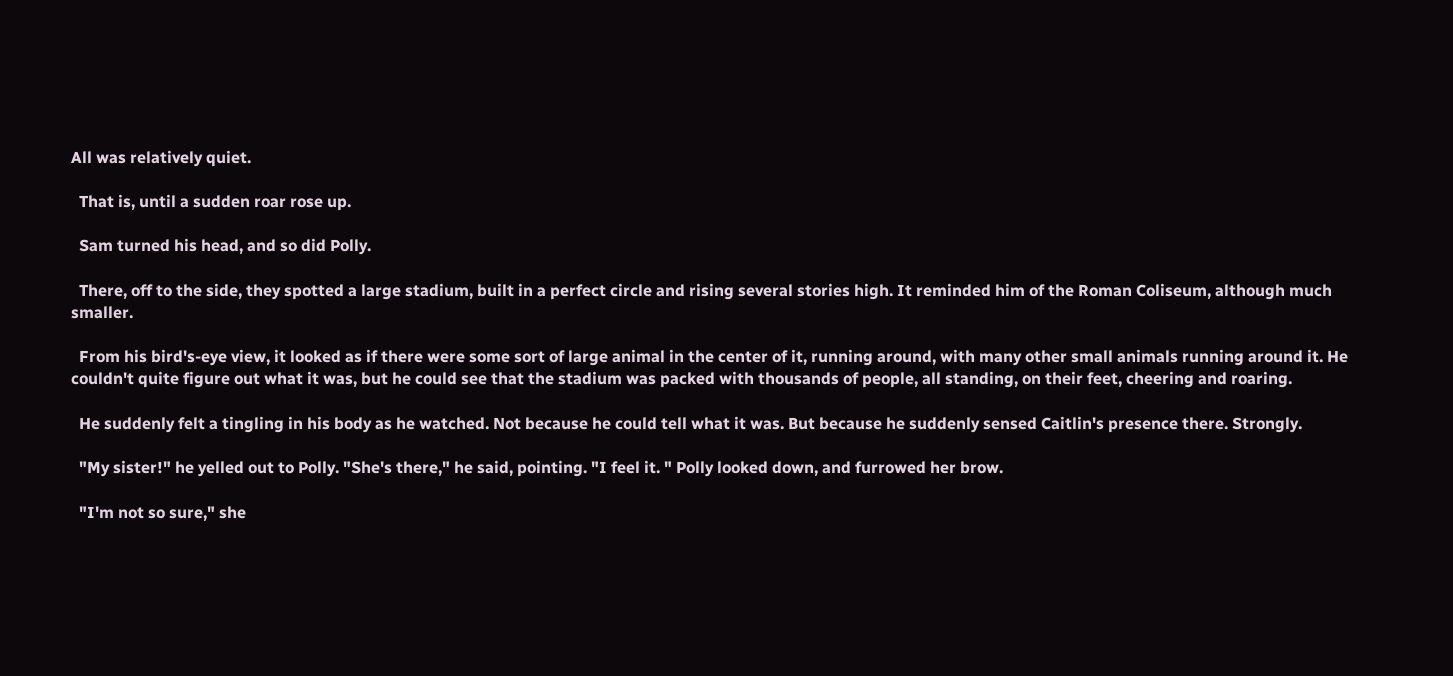All was relatively quiet.

  That is, until a sudden roar rose up.

  Sam turned his head, and so did Polly.

  There, off to the side, they spotted a large stadium, built in a perfect circle and rising several stories high. It reminded him of the Roman Coliseum, although much smaller.

  From his bird's-eye view, it looked as if there were some sort of large animal in the center of it, running around, with many other small animals running around it. He couldn't quite figure out what it was, but he could see that the stadium was packed with thousands of people, all standing, on their feet, cheering and roaring.

  He suddenly felt a tingling in his body as he watched. Not because he could tell what it was. But because he suddenly sensed Caitlin's presence there. Strongly.

  "My sister!" he yelled out to Polly. "She's there," he said, pointing. "I feel it. " Polly looked down, and furrowed her brow.

  "I'm not so sure," she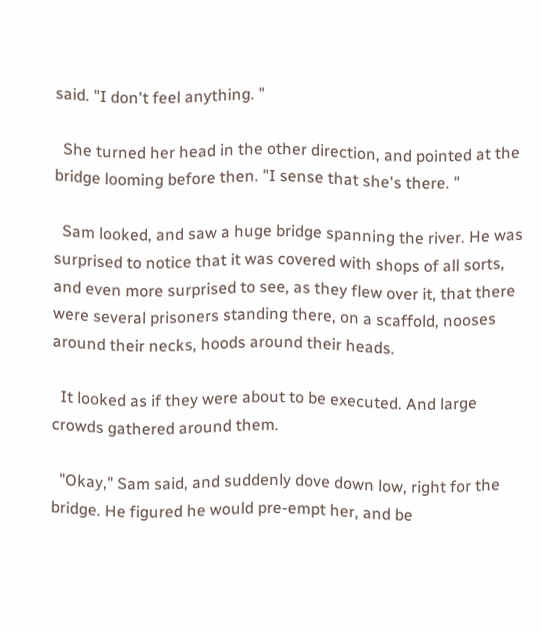said. "I don't feel anything. "

  She turned her head in the other direction, and pointed at the bridge looming before then. "I sense that she's there. "

  Sam looked, and saw a huge bridge spanning the river. He was surprised to notice that it was covered with shops of all sorts, and even more surprised to see, as they flew over it, that there were several prisoners standing there, on a scaffold, nooses around their necks, hoods around their heads.

  It looked as if they were about to be executed. And large crowds gathered around them.

  "Okay," Sam said, and suddenly dove down low, right for the bridge. He figured he would pre-empt her, and be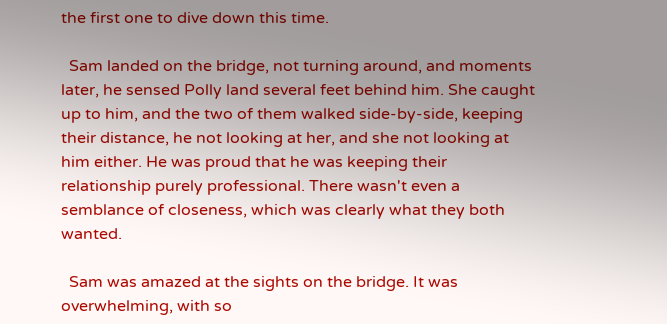the first one to dive down this time.

  Sam landed on the bridge, not turning around, and moments later, he sensed Polly land several feet behind him. She caught up to him, and the two of them walked side-by-side, keeping their distance, he not looking at her, and she not looking at him either. He was proud that he was keeping their relationship purely professional. There wasn't even a semblance of closeness, which was clearly what they both wanted.

  Sam was amazed at the sights on the bridge. It was overwhelming, with so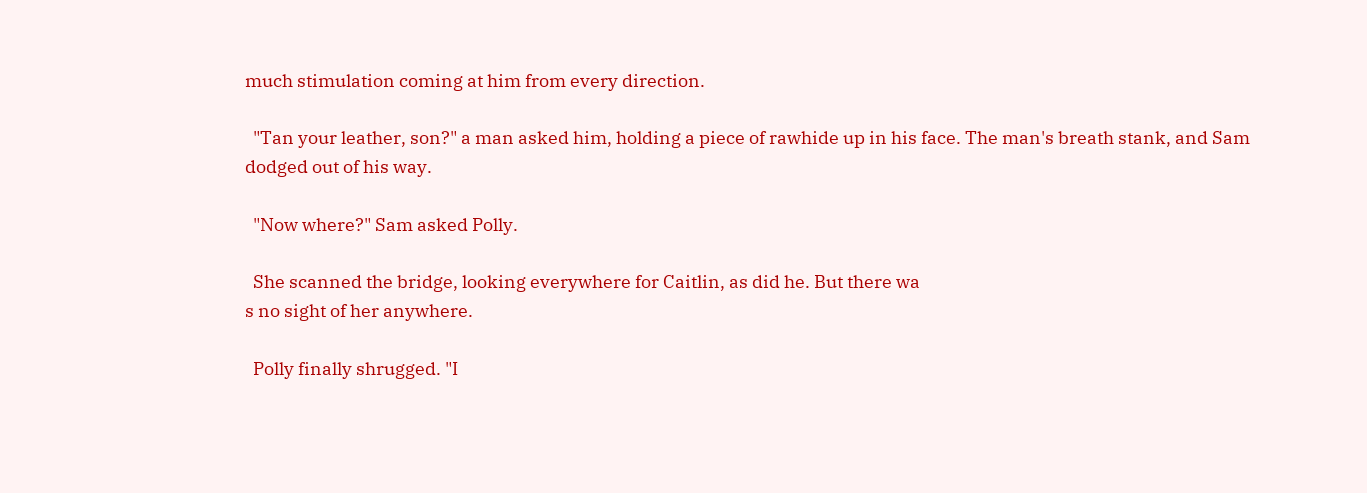much stimulation coming at him from every direction.

  "Tan your leather, son?" a man asked him, holding a piece of rawhide up in his face. The man's breath stank, and Sam dodged out of his way.

  "Now where?" Sam asked Polly.

  She scanned the bridge, looking everywhere for Caitlin, as did he. But there wa
s no sight of her anywhere.

  Polly finally shrugged. "I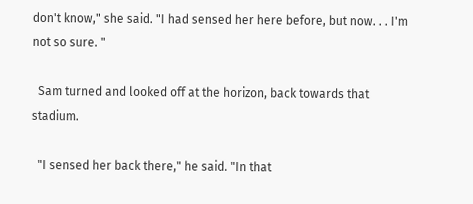don't know," she said. "I had sensed her here before, but now. . . I'm not so sure. "

  Sam turned and looked off at the horizon, back towards that stadium.

  "I sensed her back there," he said. "In that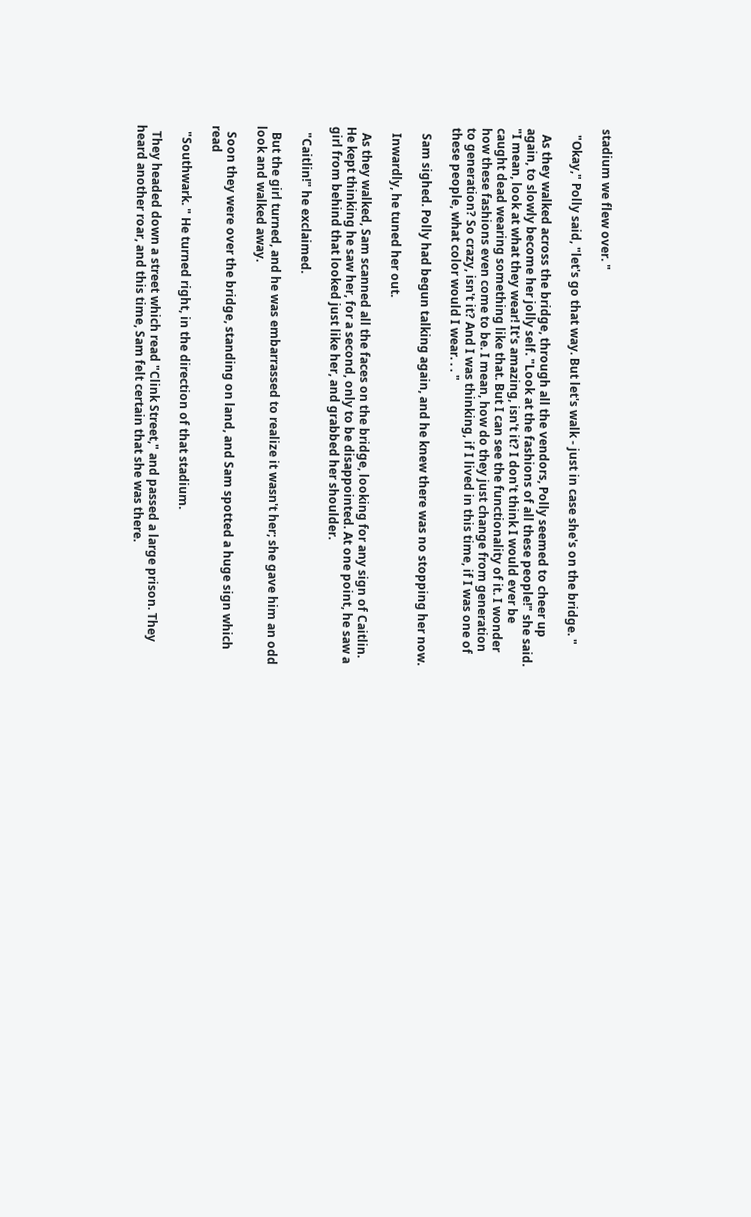stadium we flew over. "

  "Okay," Polly said, "let's go that way. But let's walk - just in case she's on the bridge. "

  As they walked across the bridge, through all the vendors, Polly seemed to cheer up again, to slowly become her jolly self. "Look at the fashions of all these people!" she said. "I mean, look at what they wear! It's amazing, isn't it? I don't think I would ever be caught dead wearing something like that. But I can see the functionality of it. I wonder how these fashions even come to be. I mean, how do they just change from generation to generation? So crazy, isn't it? And I was thinking, if I lived in this time, if I was one of these people, what color would I wear. . . "

  Sam sighed. Polly had begun talking again, and he knew there was no stopping her now.

  Inwardly, he tuned her out.

  As they walked, Sam scanned all the faces on the bridge, looking for any sign of Caitlin. He kept thinking he saw her, for a second, only to be disappointed. At one point, he saw a girl from behind that looked just like her, and grabbed her shoulder.

  "Caitlin!" he exclaimed.

  But the girl turned, and he was embarrassed to realize it wasn't her; she gave him an odd look and walked away.

  Soon they were over the bridge, standing on land, and Sam spotted a huge sign which read

  "Southwark. " He turned right, in the direction of that stadium.

  They headed down a street which read "Clink Street," and passed a large prison. They heard another roar, and this time, Sam felt certain that she was there.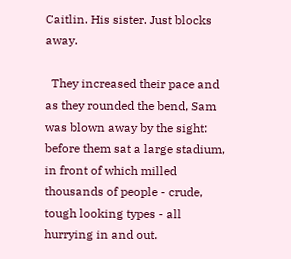Caitlin. His sister. Just blocks away.

  They increased their pace and as they rounded the bend, Sam was blown away by the sight: before them sat a large stadium, in front of which milled thousands of people - crude, tough looking types - all hurrying in and out.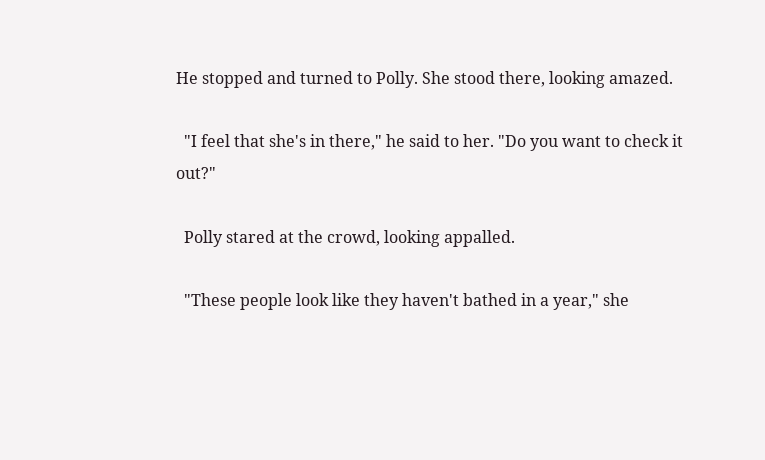He stopped and turned to Polly. She stood there, looking amazed.

  "I feel that she's in there," he said to her. "Do you want to check it out?"

  Polly stared at the crowd, looking appalled.

  "These people look like they haven't bathed in a year," she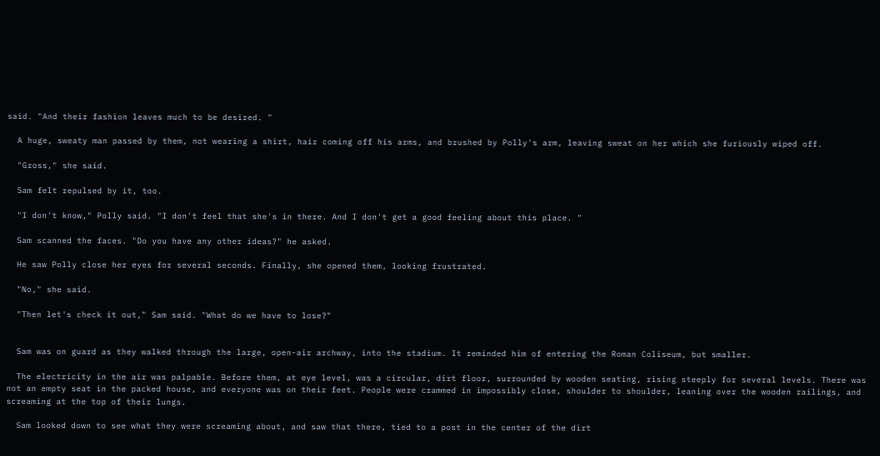said. "And their fashion leaves much to be desired. "

  A huge, sweaty man passed by them, not wearing a shirt, hair coming off his arms, and brushed by Polly's arm, leaving sweat on her which she furiously wiped off.

  "Gross," she said.

  Sam felt repulsed by it, too.

  "I don't know," Polly said. "I don't feel that she's in there. And I don't get a good feeling about this place. "

  Sam scanned the faces. "Do you have any other ideas?" he asked.

  He saw Polly close her eyes for several seconds. Finally, she opened them, looking frustrated.

  "No," she said.

  "Then let's check it out," Sam said. "What do we have to lose?"


  Sam was on guard as they walked through the large, open-air archway, into the stadium. It reminded him of entering the Roman Coliseum, but smaller.

  The electricity in the air was palpable. Before them, at eye level, was a circular, dirt floor, surrounded by wooden seating, rising steeply for several levels. There was not an empty seat in the packed house, and everyone was on their feet. People were crammed in impossibly close, shoulder to shoulder, leaning over the wooden railings, and screaming at the top of their lungs.

  Sam looked down to see what they were screaming about, and saw that there, tied to a post in the center of the dirt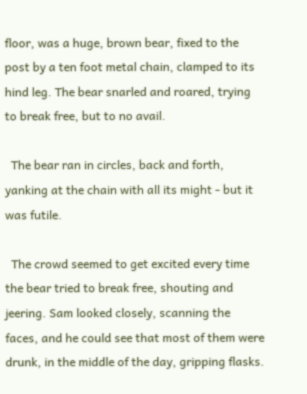floor, was a huge, brown bear, fixed to the post by a ten foot metal chain, clamped to its hind leg. The bear snarled and roared, trying to break free, but to no avail.

  The bear ran in circles, back and forth, yanking at the chain with all its might - but it was futile.

  The crowd seemed to get excited every time the bear tried to break free, shouting and jeering. Sam looked closely, scanning the faces, and he could see that most of them were drunk, in the middle of the day, gripping flasks.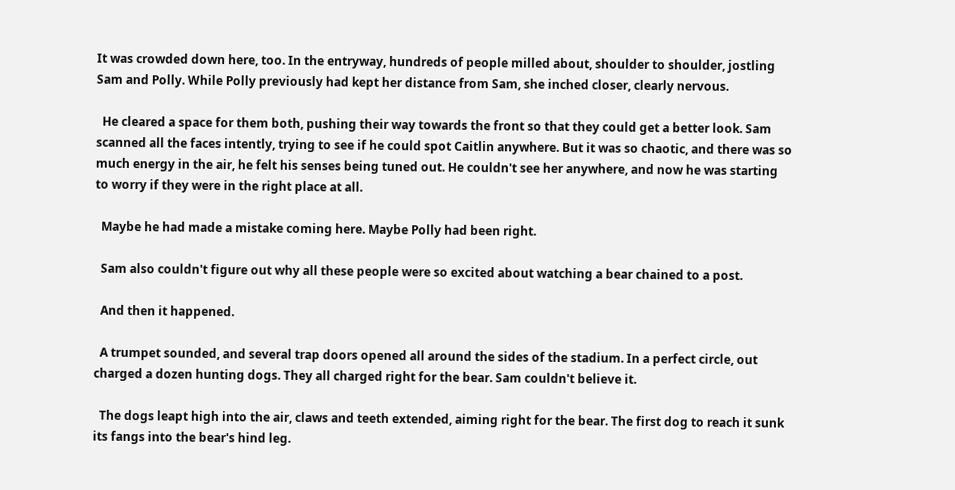It was crowded down here, too. In the entryway, hundreds of people milled about, shoulder to shoulder, jostling Sam and Polly. While Polly previously had kept her distance from Sam, she inched closer, clearly nervous.

  He cleared a space for them both, pushing their way towards the front so that they could get a better look. Sam scanned all the faces intently, trying to see if he could spot Caitlin anywhere. But it was so chaotic, and there was so much energy in the air, he felt his senses being tuned out. He couldn't see her anywhere, and now he was starting to worry if they were in the right place at all.

  Maybe he had made a mistake coming here. Maybe Polly had been right.

  Sam also couldn't figure out why all these people were so excited about watching a bear chained to a post.

  And then it happened.

  A trumpet sounded, and several trap doors opened all around the sides of the stadium. In a perfect circle, out charged a dozen hunting dogs. They all charged right for the bear. Sam couldn't believe it.

  The dogs leapt high into the air, claws and teeth extended, aiming right for the bear. The first dog to reach it sunk its fangs into the bear's hind leg.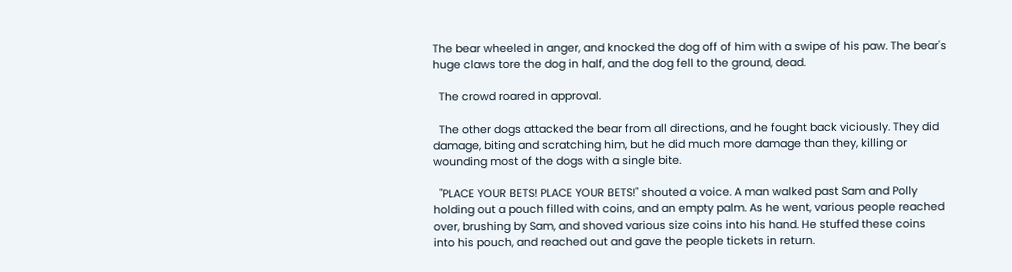The bear wheeled in anger, and knocked the dog off of him with a swipe of his paw. The bear's huge claws tore the dog in half, and the dog fell to the ground, dead.

  The crowd roared in approval.

  The other dogs attacked the bear from all directions, and he fought back viciously. They did damage, biting and scratching him, but he did much more damage than they, killing or wounding most of the dogs with a single bite.

  "PLACE YOUR BETS! PLACE YOUR BETS!" shouted a voice. A man walked past Sam and Polly holding out a pouch filled with coins, and an empty palm. As he went, various people reached over, brushing by Sam, and shoved various size coins into his hand. He stuffed these coins into his pouch, and reached out and gave the people tickets in return.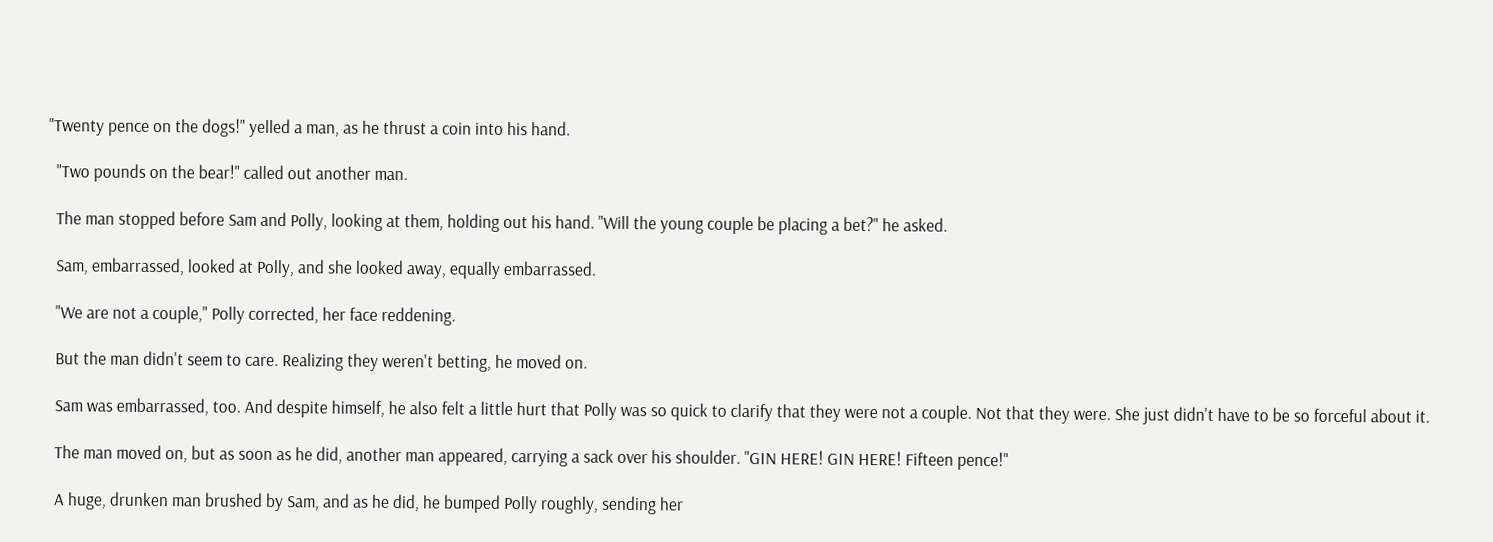"Twenty pence on the dogs!" yelled a man, as he thrust a coin into his hand.

  "Two pounds on the bear!" called out another man.

  The man stopped before Sam and Polly, looking at them, holding out his hand. "Will the young couple be placing a bet?" he asked.

  Sam, embarrassed, looked at Polly, and she looked away, equally embarrassed.

  "We are not a couple," Polly corrected, her face reddening.

  But the man didn't seem to care. Realizing they weren't betting, he moved on.

  Sam was embarrassed, too. And despite himself, he also felt a little hurt that Polly was so quick to clarify that they were not a couple. Not that they were. She just didn't have to be so forceful about it.

  The man moved on, but as soon as he did, another man appeared, carrying a sack over his shoulder. "GIN HERE! GIN HERE! Fifteen pence!"

  A huge, drunken man brushed by Sam, and as he did, he bumped Polly roughly, sending her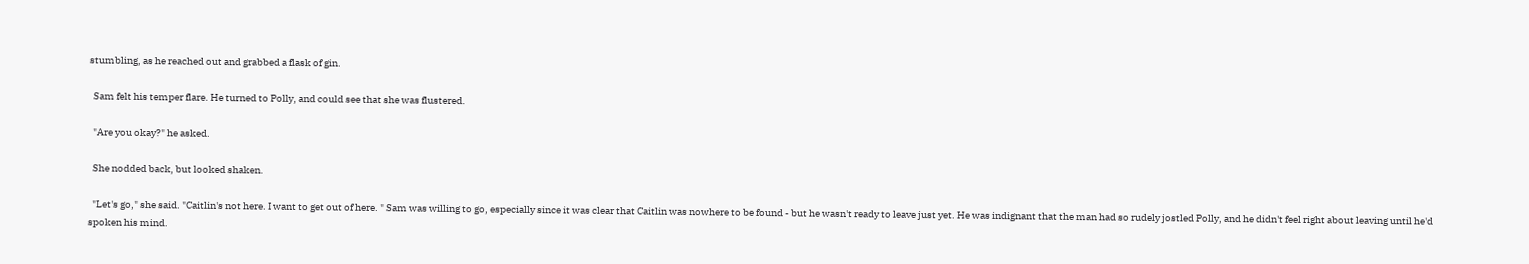stumbling, as he reached out and grabbed a flask of gin.

  Sam felt his temper flare. He turned to Polly, and could see that she was flustered.

  "Are you okay?" he asked.

  She nodded back, but looked shaken.

  "Let's go," she said. "Caitlin's not here. I want to get out of here. " Sam was willing to go, especially since it was clear that Caitlin was nowhere to be found - but he wasn't ready to leave just yet. He was indignant that the man had so rudely jostled Polly, and he didn't feel right about leaving until he'd spoken his mind.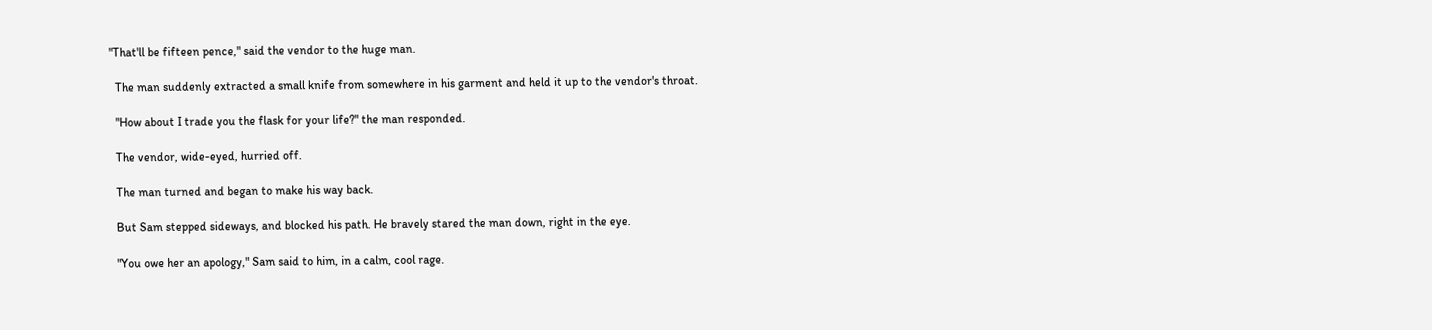"That'll be fifteen pence," said the vendor to the huge man.

  The man suddenly extracted a small knife from somewhere in his garment and held it up to the vendor's throat.

  "How about I trade you the flask for your life?" the man responded.

  The vendor, wide-eyed, hurried off.

  The man turned and began to make his way back.

  But Sam stepped sideways, and blocked his path. He bravely stared the man down, right in the eye.

  "You owe her an apology," Sam said to him, in a calm, cool rage.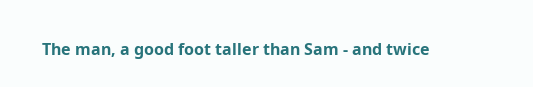The man, a good foot taller than Sam - and twice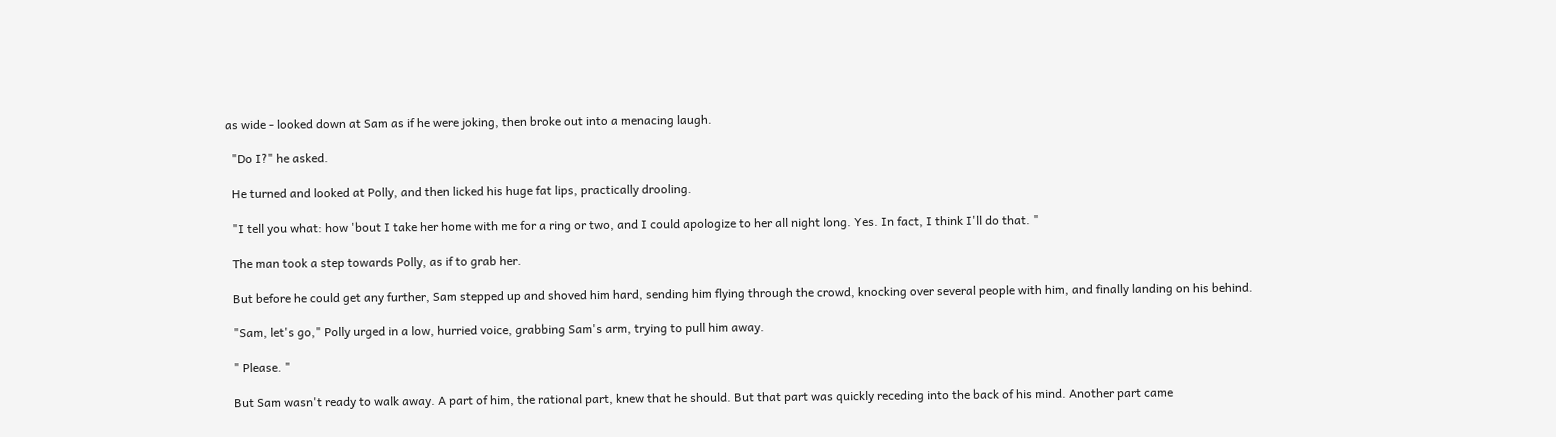as wide - looked down at Sam as if he were joking, then broke out into a menacing laugh.

  "Do I?" he asked.

  He turned and looked at Polly, and then licked his huge fat lips, practically drooling.

  "I tell you what: how 'bout I take her home with me for a ring or two, and I could apologize to her all night long. Yes. In fact, I think I'll do that. "

  The man took a step towards Polly, as if to grab her.

  But before he could get any further, Sam stepped up and shoved him hard, sending him flying through the crowd, knocking over several people with him, and finally landing on his behind.

  "Sam, let's go," Polly urged in a low, hurried voice, grabbing Sam's arm, trying to pull him away.

  " Please. "

  But Sam wasn't ready to walk away. A part of him, the rational part, knew that he should. But that part was quickly receding into the back of his mind. Another part came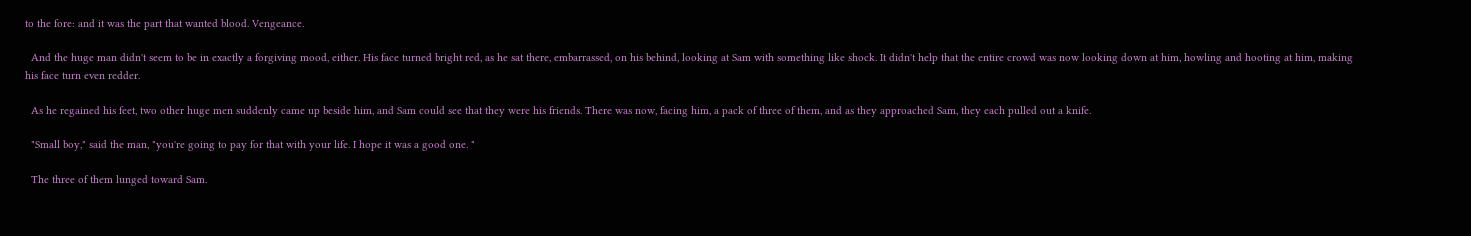to the fore: and it was the part that wanted blood. Vengeance.

  And the huge man didn't seem to be in exactly a forgiving mood, either. His face turned bright red, as he sat there, embarrassed, on his behind, looking at Sam with something like shock. It didn't help that the entire crowd was now looking down at him, howling and hooting at him, making his face turn even redder.

  As he regained his feet, two other huge men suddenly came up beside him, and Sam could see that they were his friends. There was now, facing him, a pack of three of them, and as they approached Sam, they each pulled out a knife.

  "Small boy," said the man, "you're going to pay for that with your life. I hope it was a good one. "

  The three of them lunged toward Sam.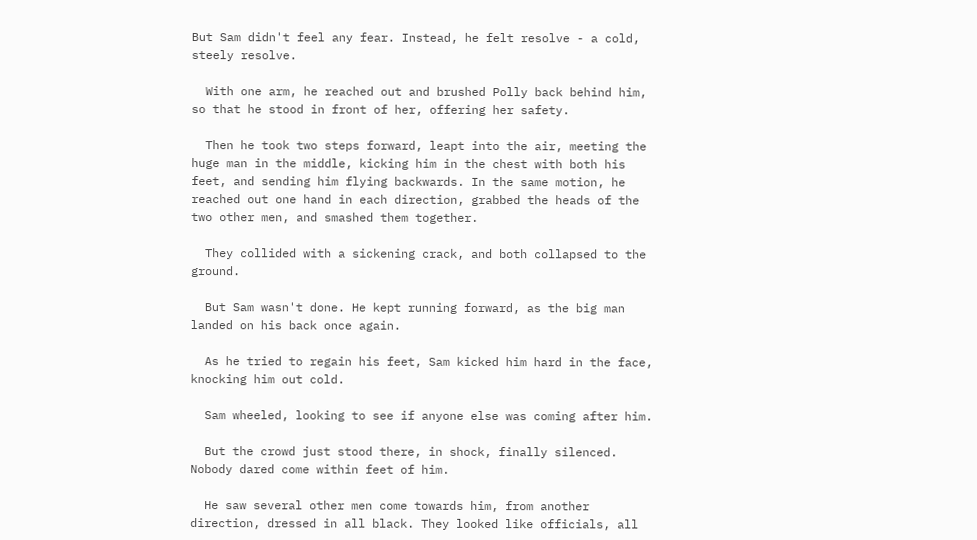But Sam didn't feel any fear. Instead, he felt resolve - a cold, steely resolve.

  With one arm, he reached out and brushed Polly back behind him, so that he stood in front of her, offering her safety.

  Then he took two steps forward, leapt into the air, meeting the huge man in the middle, kicking him in the chest with both his feet, and sending him flying backwards. In the same motion, he reached out one hand in each direction, grabbed the heads of the two other men, and smashed them together.

  They collided with a sickening crack, and both collapsed to the ground.

  But Sam wasn't done. He kept running forward, as the big man landed on his back once again.

  As he tried to regain his feet, Sam kicked him hard in the face, knocking him out cold.

  Sam wheeled, looking to see if anyone else was coming after him.

  But the crowd just stood there, in shock, finally silenced. Nobody dared come within feet of him.

  He saw several other men come towards him, from another direction, dressed in all black. They looked like officials, all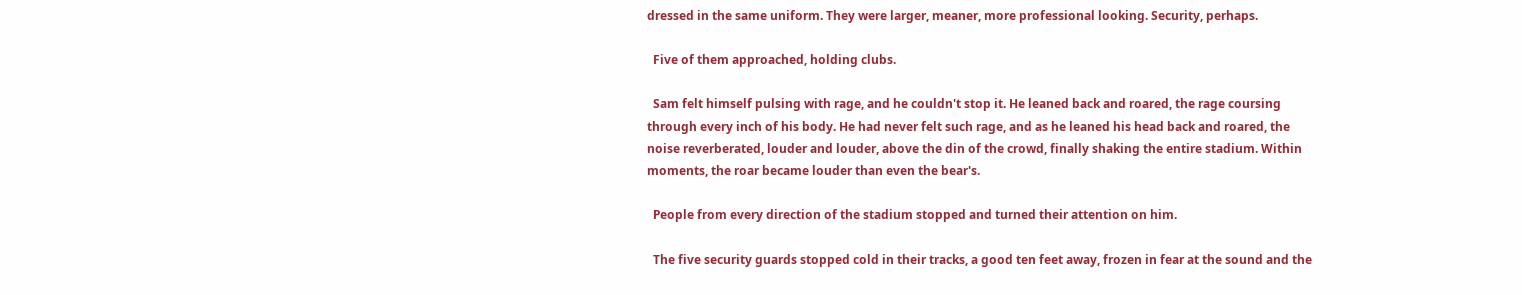dressed in the same uniform. They were larger, meaner, more professional looking. Security, perhaps.

  Five of them approached, holding clubs.

  Sam felt himself pulsing with rage, and he couldn't stop it. He leaned back and roared, the rage coursing through every inch of his body. He had never felt such rage, and as he leaned his head back and roared, the noise reverberated, louder and louder, above the din of the crowd, finally shaking the entire stadium. Within moments, the roar became louder than even the bear's.

  People from every direction of the stadium stopped and turned their attention on him.

  The five security guards stopped cold in their tracks, a good ten feet away, frozen in fear at the sound and the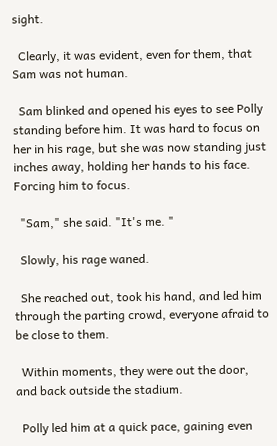sight.

  Clearly, it was evident, even for them, that Sam was not human.

  Sam blinked and opened his eyes to see Polly standing before him. It was hard to focus on her in his rage, but she was now standing just inches away, holding her hands to his face. Forcing him to focus.

  "Sam," she said. "It's me. "

  Slowly, his rage waned.

  She reached out, took his hand, and led him through the parting crowd, everyone afraid to be close to them.

  Within moments, they were out the door, and back outside the stadium.

  Polly led him at a quick pace, gaining even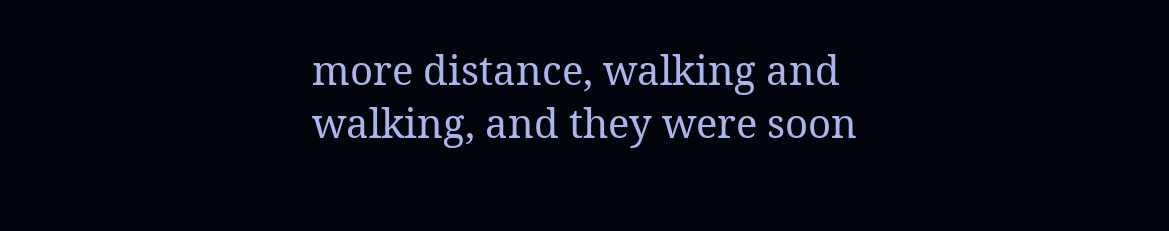more distance, walking and walking, and they were soon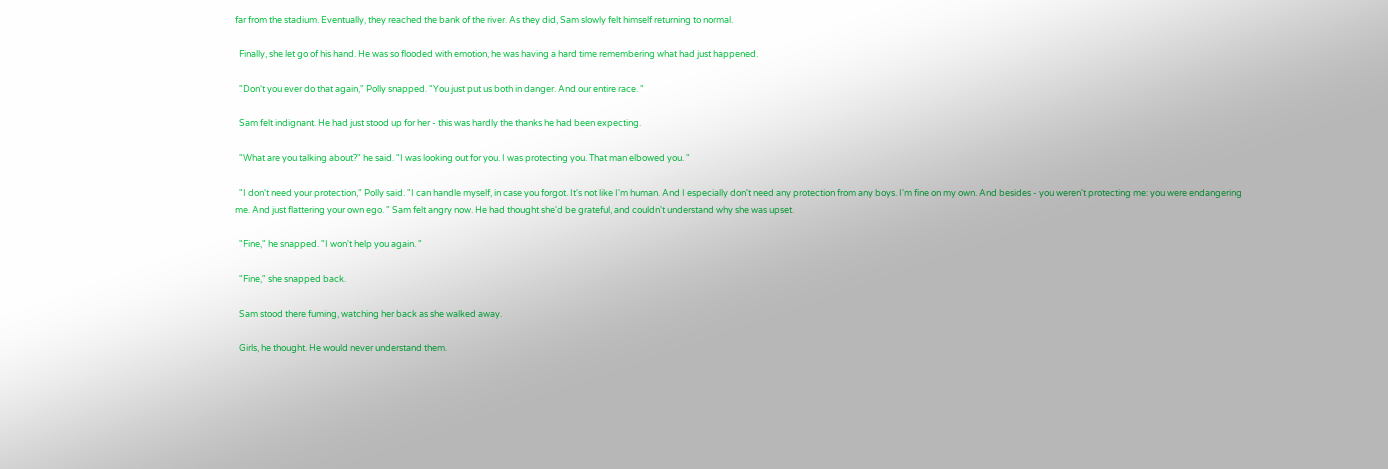far from the stadium. Eventually, they reached the bank of the river. As they did, Sam slowly felt himself returning to normal.

  Finally, she let go of his hand. He was so flooded with emotion, he was having a hard time remembering what had just happened.

  "Don't you ever do that again," Polly snapped. "You just put us both in danger. And our entire race. "

  Sam felt indignant. He had just stood up for her - this was hardly the thanks he had been expecting.

  "What are you talking about?" he said. "I was looking out for you. I was protecting you. That man elbowed you. "

  "I don't need your protection," Polly said. "I can handle myself, in case you forgot. It's not like I'm human. And I especially don't need any protection from any boys. I'm fine on my own. And besides - you weren't protecting me: you were endangering me. And just flattering your own ego. " Sam felt angry now. He had thought she'd be grateful, and couldn't understand why she was upset.

  "Fine," he snapped. "I won't help you again. "

  "Fine," she snapped back.

  Sam stood there fuming, watching her back as she walked away.

  Girls, he thought. He would never understand them.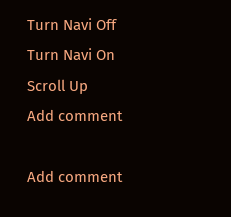Turn Navi Off
Turn Navi On
Scroll Up
Add comment

Add comment